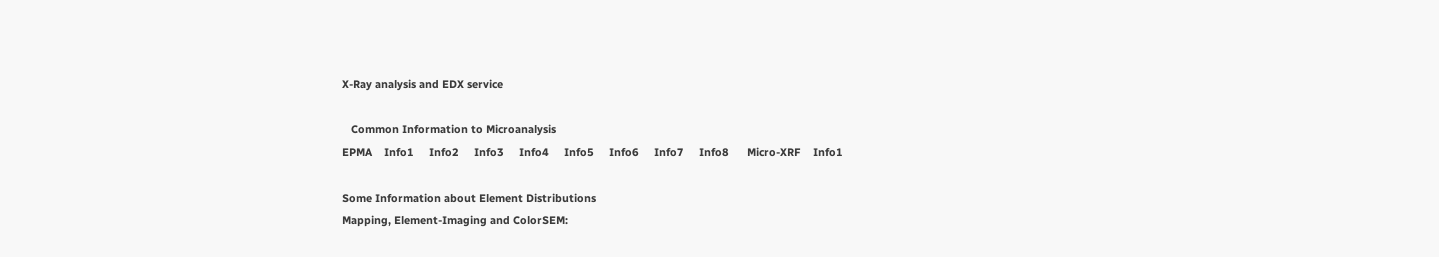X-Ray analysis and EDX service

   Common Information to Microanalysis
EPMA    Info1     Info2     Info3     Info4     Info5     Info6     Info7     Info8      Micro-XRF    Info1

Some Information about Element Distributions
Mapping, Element-Imaging and ColorSEM: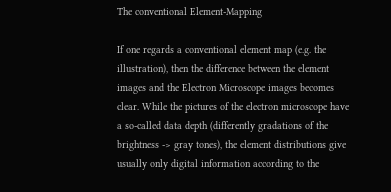The conventional Element-Mapping

If one regards a conventional element map (e.g. the illustration), then the difference between the element images and the Electron Microscope images becomes clear. While the pictures of the electron microscope have a so-called data depth (differently gradations of the brightness -> gray tones), the element distributions give usually only digital information according to the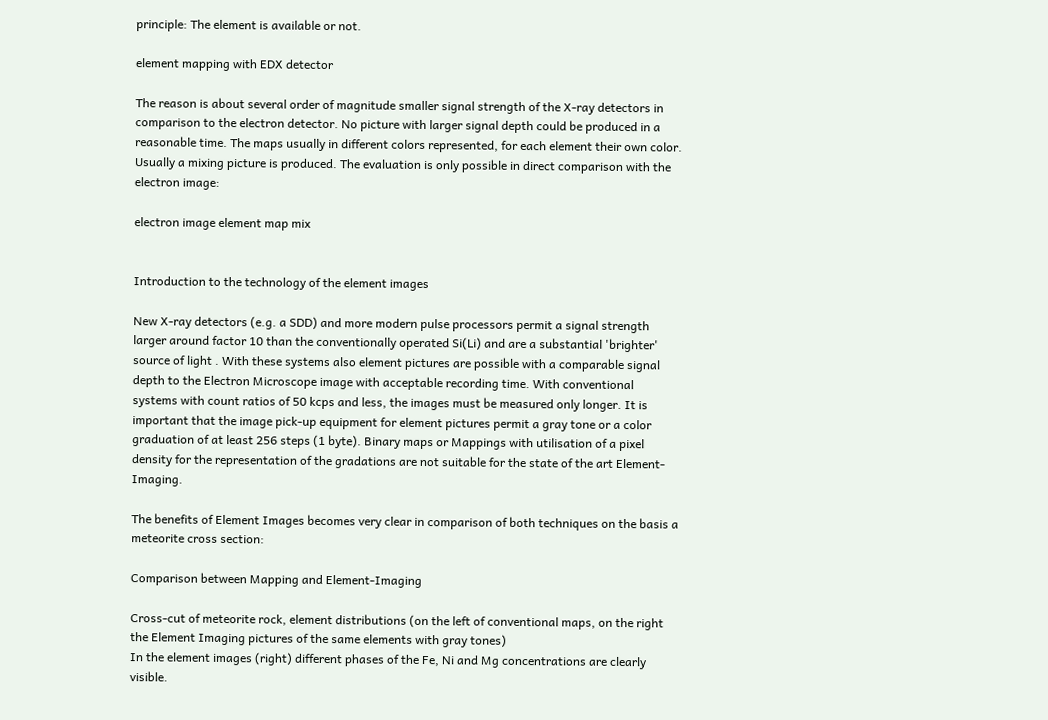principle: The element is available or not.

element mapping with EDX detector

The reason is about several order of magnitude smaller signal strength of the X-ray detectors in comparison to the electron detector. No picture with larger signal depth could be produced in a reasonable time. The maps usually in different colors represented, for each element their own color. Usually a mixing picture is produced. The evaluation is only possible in direct comparison with the electron image:

electron image element map mix


Introduction to the technology of the element images

New X-ray detectors (e.g. a SDD) and more modern pulse processors permit a signal strength larger around factor 10 than the conventionally operated Si(Li) and are a substantial 'brighter' source of light . With these systems also element pictures are possible with a comparable signal depth to the Electron Microscope image with acceptable recording time. With conventional systems with count ratios of 50 kcps and less, the images must be measured only longer. It is important that the image pick-up equipment for element pictures permit a gray tone or a color graduation of at least 256 steps (1 byte). Binary maps or Mappings with utilisation of a pixel density for the representation of the gradations are not suitable for the state of the art Element-Imaging.

The benefits of Element Images becomes very clear in comparison of both techniques on the basis a meteorite cross section:

Comparison between Mapping and Element-Imaging

Cross-cut of meteorite rock, element distributions (on the left of conventional maps, on the right
the Element Imaging pictures of the same elements with gray tones)
In the element images (right) different phases of the Fe, Ni and Mg concentrations are clearly visible.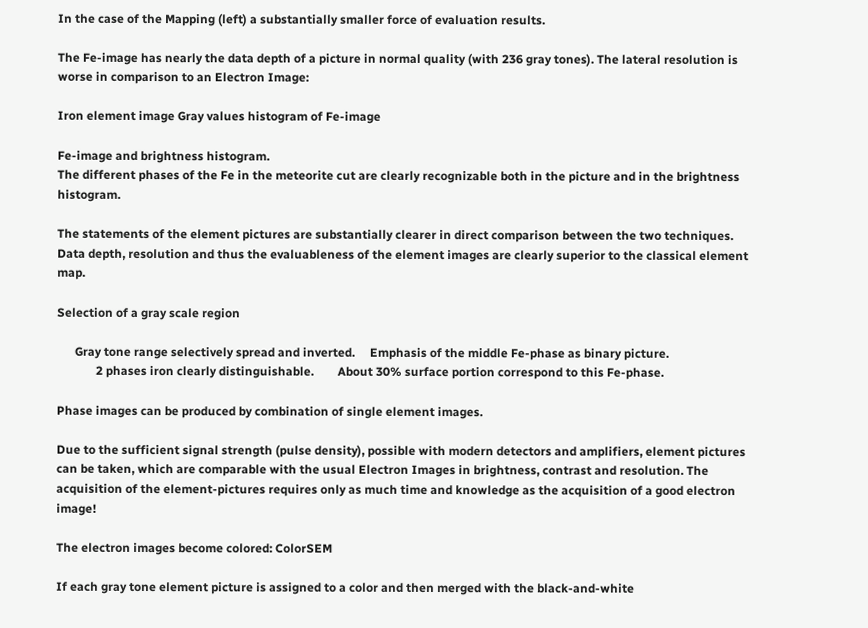In the case of the Mapping (left) a substantially smaller force of evaluation results.

The Fe-image has nearly the data depth of a picture in normal quality (with 236 gray tones). The lateral resolution is worse in comparison to an Electron Image:

Iron element image Gray values histogram of Fe-image

Fe-image and brightness histogram.
The different phases of the Fe in the meteorite cut are clearly recognizable both in the picture and in the brightness histogram.

The statements of the element pictures are substantially clearer in direct comparison between the two techniques. Data depth, resolution and thus the evaluableness of the element images are clearly superior to the classical element map.

Selection of a gray scale region

      Gray tone range selectively spread and inverted.     Emphasis of the middle Fe-phase as binary picture.
             2 phases iron clearly distinguishable.        About 30% surface portion correspond to this Fe-phase.

Phase images can be produced by combination of single element images.

Due to the sufficient signal strength (pulse density), possible with modern detectors and amplifiers, element pictures can be taken, which are comparable with the usual Electron Images in brightness, contrast and resolution. The acquisition of the element-pictures requires only as much time and knowledge as the acquisition of a good electron image!

The electron images become colored: ColorSEM

If each gray tone element picture is assigned to a color and then merged with the black-and-white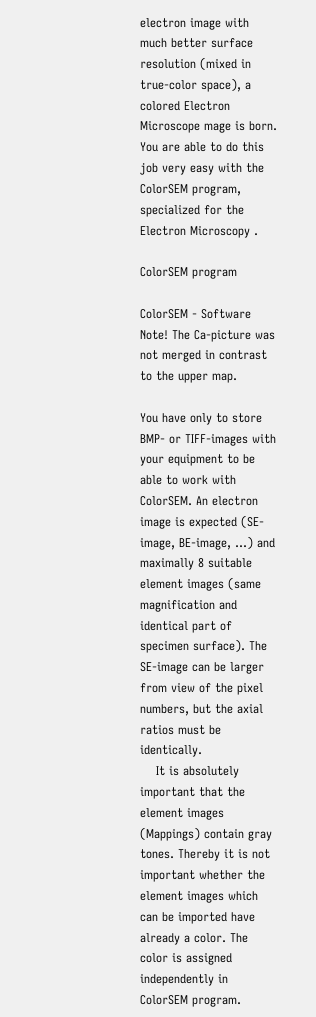electron image with much better surface resolution (mixed in true-color space), a colored Electron Microscope mage is born. You are able to do this job very easy with the ColorSEM program, specialized for the Electron Microscopy .

ColorSEM program

ColorSEM - Software
Note! The Ca-picture was not merged in contrast to the upper map.

You have only to store BMP- or TIFF-images with your equipment to be able to work with ColorSEM. An electron image is expected (SE-image, BE-image, ...) and maximally 8 suitable element images (same magnification and identical part of specimen surface). The SE-image can be larger from view of the pixel numbers, but the axial ratios must be identically.
    It is absolutely important that the element images (Mappings) contain gray tones. Thereby it is not important whether the element images which can be imported have already a color. The color is assigned independently in ColorSEM program.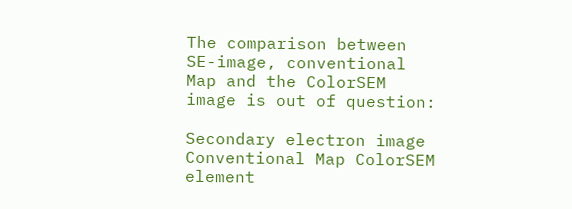The comparison between SE-image, conventional Map and the ColorSEM image is out of question:

Secondary electron image Conventional Map ColorSEM element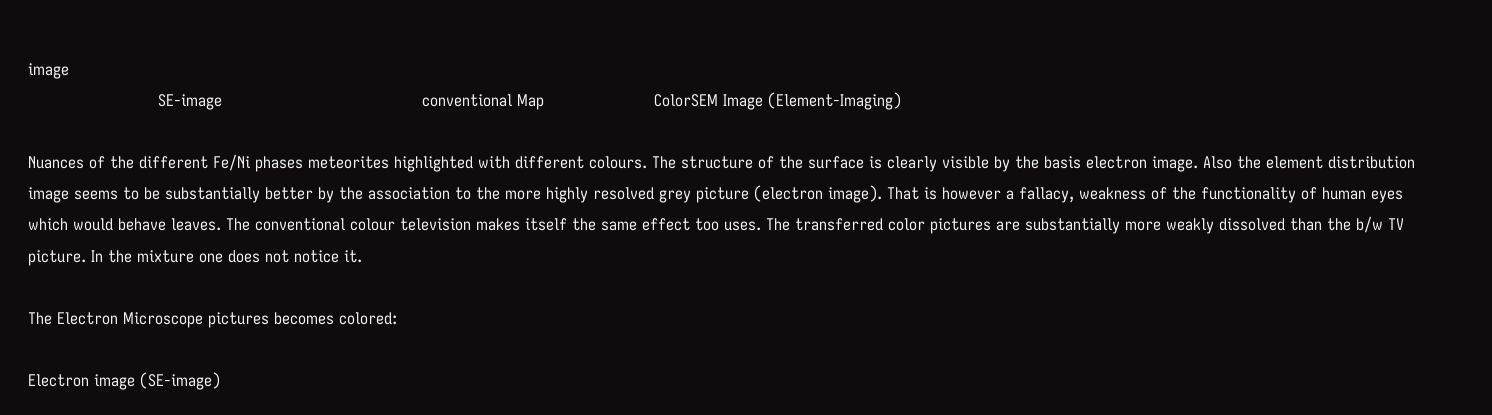image
                          SE-image                                        conventional Map                      ColorSEM Image (Element-Imaging)

Nuances of the different Fe/Ni phases meteorites highlighted with different colours. The structure of the surface is clearly visible by the basis electron image. Also the element distribution image seems to be substantially better by the association to the more highly resolved grey picture (electron image). That is however a fallacy, weakness of the functionality of human eyes which would behave leaves. The conventional colour television makes itself the same effect too uses. The transferred color pictures are substantially more weakly dissolved than the b/w TV picture. In the mixture one does not notice it.

The Electron Microscope pictures becomes colored:

Electron image (SE-image)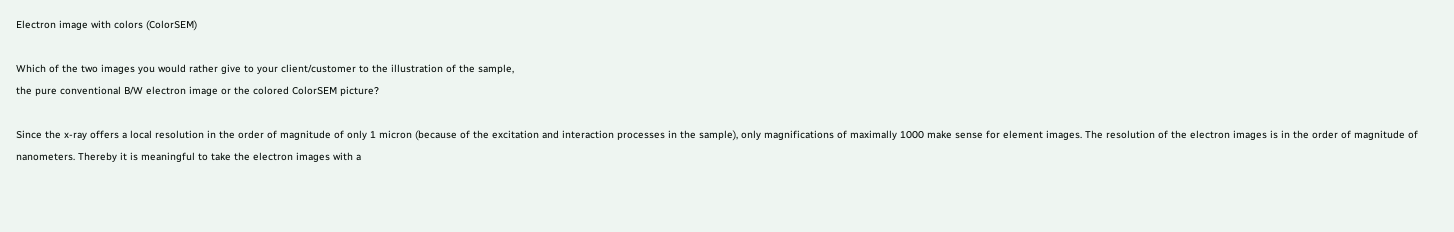Electron image with colors (ColorSEM)

Which of the two images you would rather give to your client/customer to the illustration of the sample,
the pure conventional B/W electron image or the colored ColorSEM picture?

Since the x-ray offers a local resolution in the order of magnitude of only 1 micron (because of the excitation and interaction processes in the sample), only magnifications of maximally 1000 make sense for element images. The resolution of the electron images is in the order of magnitude of nanometers. Thereby it is meaningful to take the electron images with a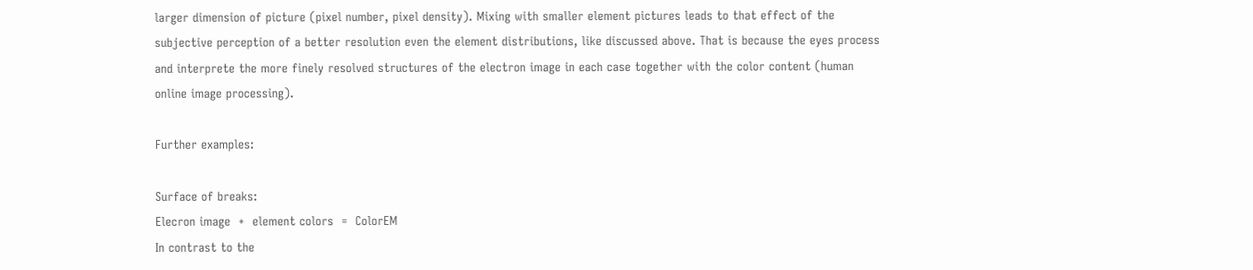larger dimension of picture (pixel number, pixel density). Mixing with smaller element pictures leads to that effect of the subjective perception of a better resolution even the element distributions, like discussed above. That is because the eyes process and interprete the more finely resolved structures of the electron image in each case together with the color content (human online image processing).

Further examples:

Surface of breaks:
Elecron image  +  element colors  =  ColorEM
In contrast to the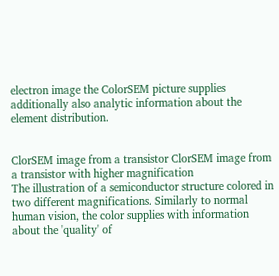electron image the ColorSEM picture supplies
additionally also analytic information about the element distribution.


ClorSEM image from a transistor ClorSEM image from a transistor with higher magnification
The illustration of a semiconductor structure colored in two different magnifications. Similarly to normal human vision, the color supplies with information about the 'quality' of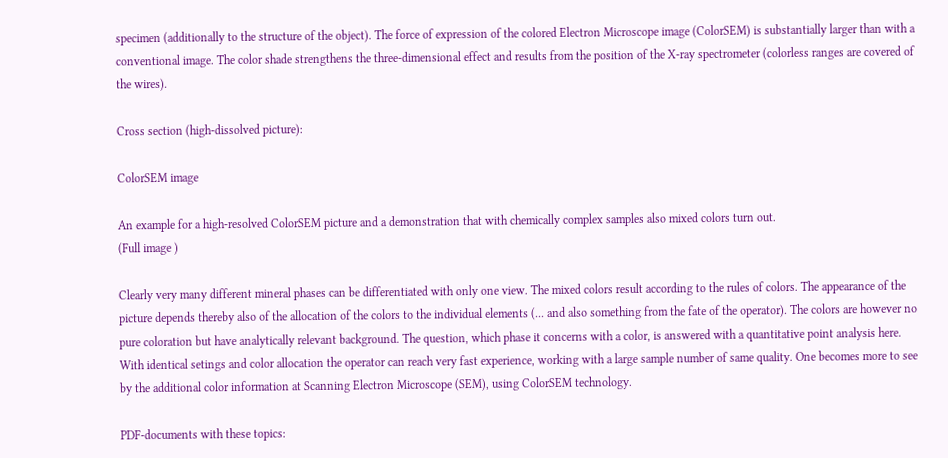specimen (additionally to the structure of the object). The force of expression of the colored Electron Microscope image (ColorSEM) is substantially larger than with a conventional image. The color shade strengthens the three-dimensional effect and results from the position of the X-ray spectrometer (colorless ranges are covered of the wires).

Cross section (high-dissolved picture):

ColorSEM image

An example for a high-resolved ColorSEM picture and a demonstration that with chemically complex samples also mixed colors turn out.
(Full image )

Clearly very many different mineral phases can be differentiated with only one view. The mixed colors result according to the rules of colors. The appearance of the picture depends thereby also of the allocation of the colors to the individual elements (... and also something from the fate of the operator). The colors are however no pure coloration but have analytically relevant background. The question, which phase it concerns with a color, is answered with a quantitative point analysis here. With identical setings and color allocation the operator can reach very fast experience, working with a large sample number of same quality. One becomes more to see by the additional color information at Scanning Electron Microscope (SEM), using ColorSEM technology.

PDF-documents with these topics: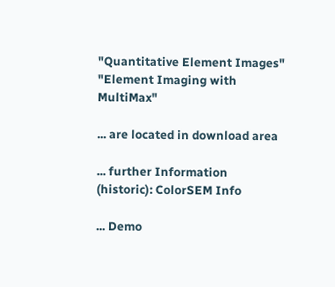"Quantitative Element Images"
"Element Imaging with MultiMax"

... are located in download area

... further Information (historic): ColorSEM Info

... Demo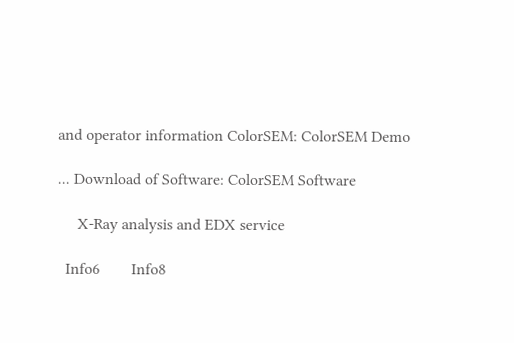and operator information ColorSEM: ColorSEM Demo

... Download of Software: ColorSEM Software

     X-Ray analysis and EDX service

  Info6        Info8